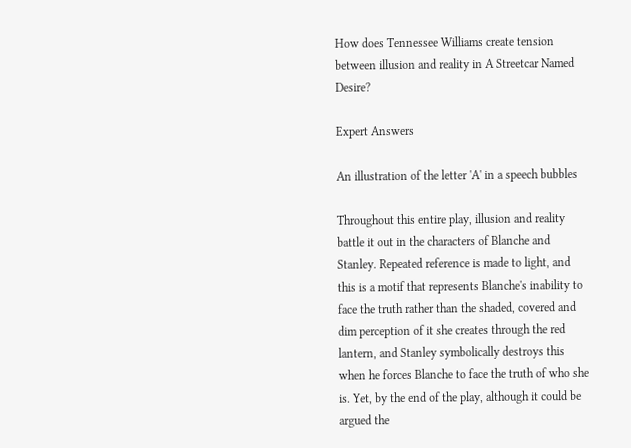How does Tennessee Williams create tension between illusion and reality in A Streetcar Named Desire?

Expert Answers

An illustration of the letter 'A' in a speech bubbles

Throughout this entire play, illusion and reality battle it out in the characters of Blanche and Stanley. Repeated reference is made to light, and this is a motif that represents Blanche's inability to face the truth rather than the shaded, covered and dim perception of it she creates through the red lantern, and Stanley symbolically destroys this when he forces Blanche to face the truth of who she is. Yet, by the end of the play, although it could be argued the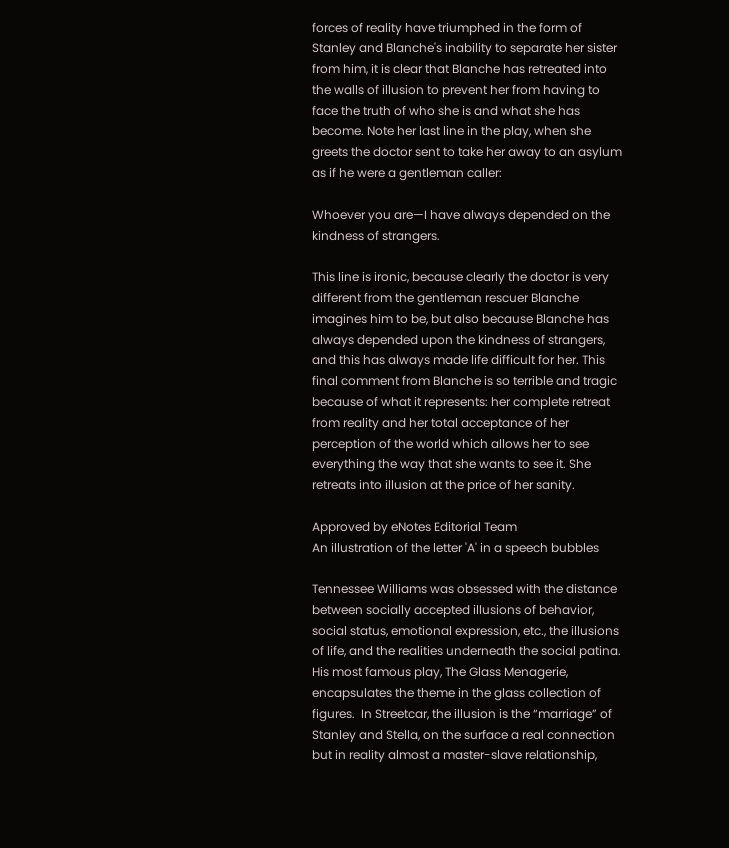forces of reality have triumphed in the form of Stanley and Blanche's inability to separate her sister from him, it is clear that Blanche has retreated into the walls of illusion to prevent her from having to face the truth of who she is and what she has become. Note her last line in the play, when she greets the doctor sent to take her away to an asylum as if he were a gentleman caller:

Whoever you are—I have always depended on the kindness of strangers.

This line is ironic, because clearly the doctor is very different from the gentleman rescuer Blanche imagines him to be, but also because Blanche has always depended upon the kindness of strangers, and this has always made life difficult for her. This final comment from Blanche is so terrible and tragic because of what it represents: her complete retreat from reality and her total acceptance of her perception of the world which allows her to see everything the way that she wants to see it. She retreats into illusion at the price of her sanity.

Approved by eNotes Editorial Team
An illustration of the letter 'A' in a speech bubbles

Tennessee Williams was obsessed with the distance between socially accepted illusions of behavior, social status, emotional expression, etc., the illusions of life, and the realities underneath the social patina.  His most famous play, The Glass Menagerie, encapsulates the theme in the glass collection of figures.  In Streetcar, the illusion is the “marriage” of Stanley and Stella, on the surface a real connection but in reality almost a master-slave relationship,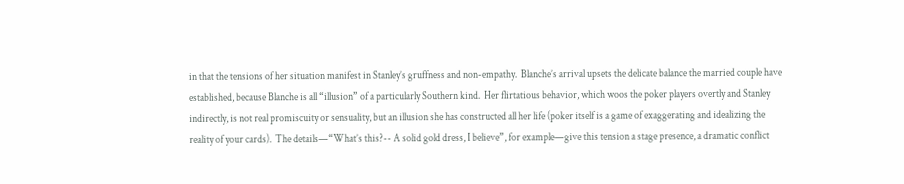in that the tensions of her situation manifest in Stanley’s gruffness and non-empathy.  Blanche’s arrival upsets the delicate balance the married couple have established, because Blanche is all “illusion” of a particularly Southern kind.  Her flirtatious behavior, which woos the poker players overtly and Stanley indirectly, is not real promiscuity or sensuality, but an illusion she has constructed all her life (poker itself is a game of exaggerating and idealizing the reality of your cards).  The details—“What’s this?-- A solid gold dress, I believe”, for example—give this tension a stage presence, a dramatic conflict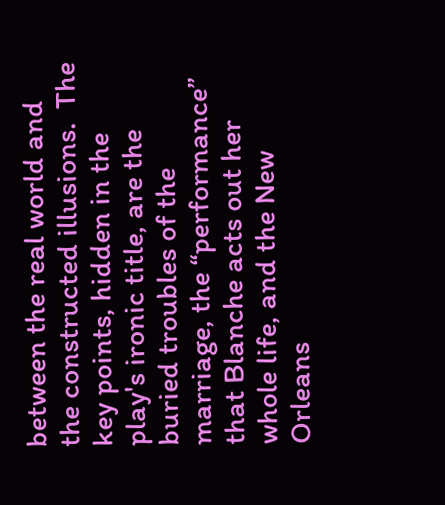between the real world and the constructed illusions.  The key points, hidden in the play's ironic title, are the buried troubles of the marriage, the “performance” that Blanche acts out her whole life, and the New Orleans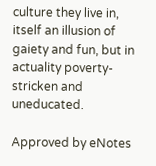culture they live in, itself an illusion of gaiety and fun, but in actuality poverty-stricken and uneducated.

Approved by eNotes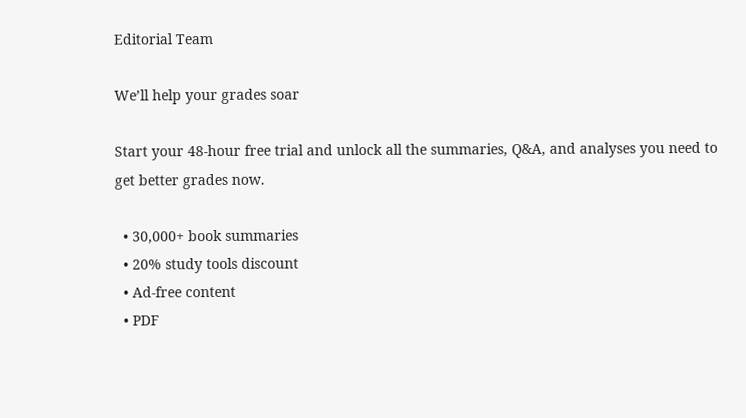Editorial Team

We’ll help your grades soar

Start your 48-hour free trial and unlock all the summaries, Q&A, and analyses you need to get better grades now.

  • 30,000+ book summaries
  • 20% study tools discount
  • Ad-free content
  • PDF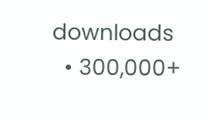downloads
  • 300,000+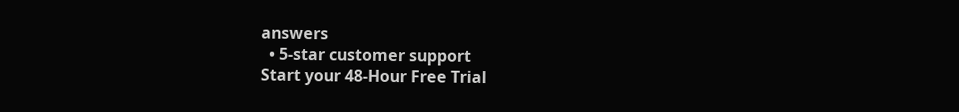answers
  • 5-star customer support
Start your 48-Hour Free Trial